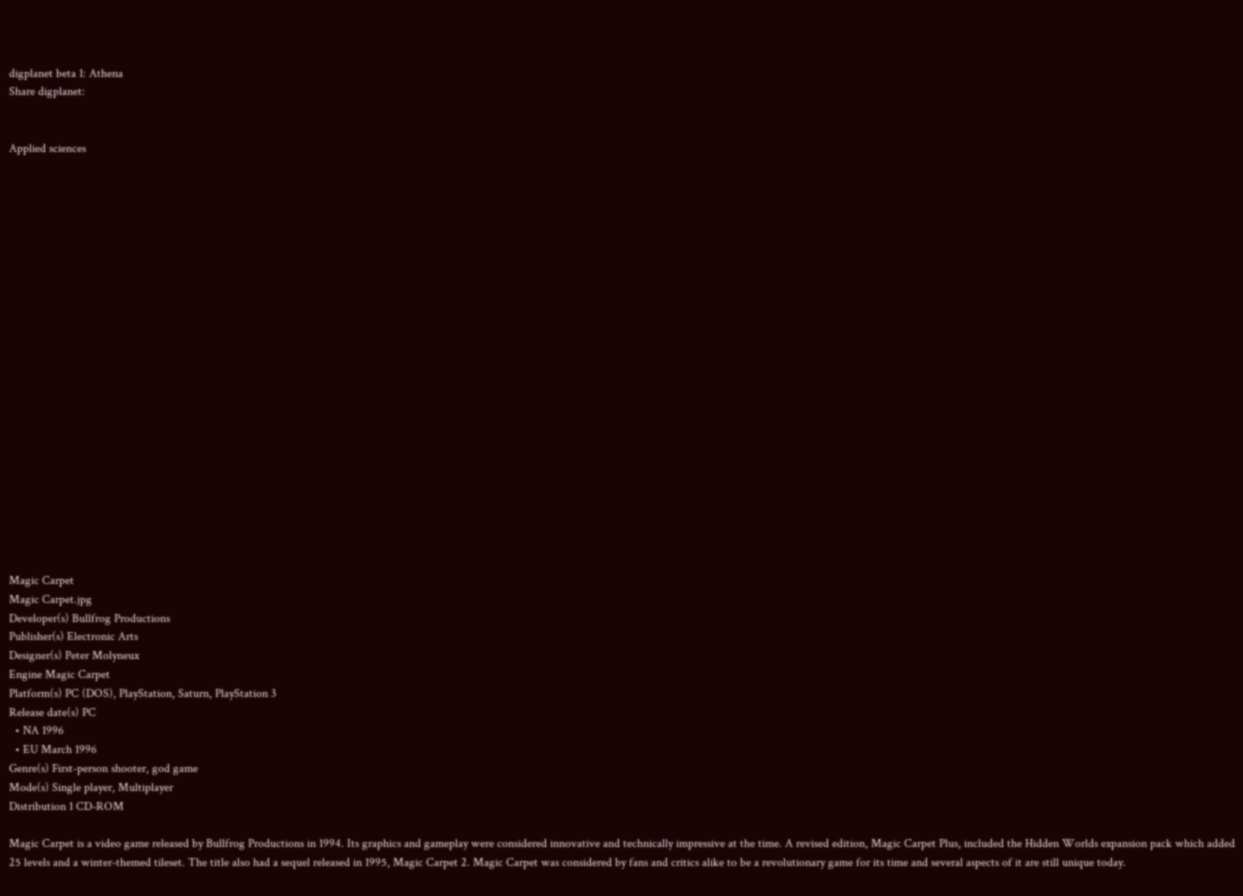digplanet beta 1: Athena
Share digplanet:


Applied sciences






















Magic Carpet
Magic Carpet.jpg
Developer(s) Bullfrog Productions
Publisher(s) Electronic Arts
Designer(s) Peter Molyneux
Engine Magic Carpet
Platform(s) PC (DOS), PlayStation, Saturn, PlayStation 3
Release date(s) PC
  • NA 1996
  • EU March 1996
Genre(s) First-person shooter, god game
Mode(s) Single player, Multiplayer
Distribution 1 CD-ROM

Magic Carpet is a video game released by Bullfrog Productions in 1994. Its graphics and gameplay were considered innovative and technically impressive at the time. A revised edition, Magic Carpet Plus, included the Hidden Worlds expansion pack which added 25 levels and a winter-themed tileset. The title also had a sequel released in 1995, Magic Carpet 2. Magic Carpet was considered by fans and critics alike to be a revolutionary game for its time and several aspects of it are still unique today.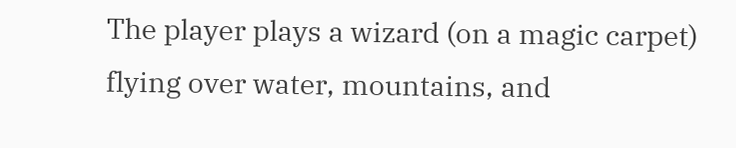The player plays a wizard (on a magic carpet) flying over water, mountains, and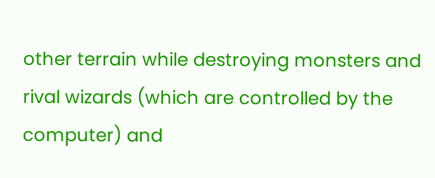other terrain while destroying monsters and rival wizards (which are controlled by the computer) and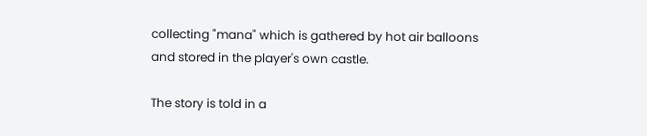collecting "mana" which is gathered by hot air balloons and stored in the player's own castle.

The story is told in a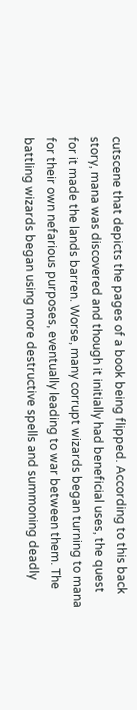cutscene that depicts the pages of a book being flipped. According to this back story, mana was discovered and though it initially had beneficial uses, the quest for it made the lands barren. Worse, many corrupt wizards began turning to mana for their own nefarious purposes, eventually leading to war between them. The battling wizards began using more destructive spells and summoning deadly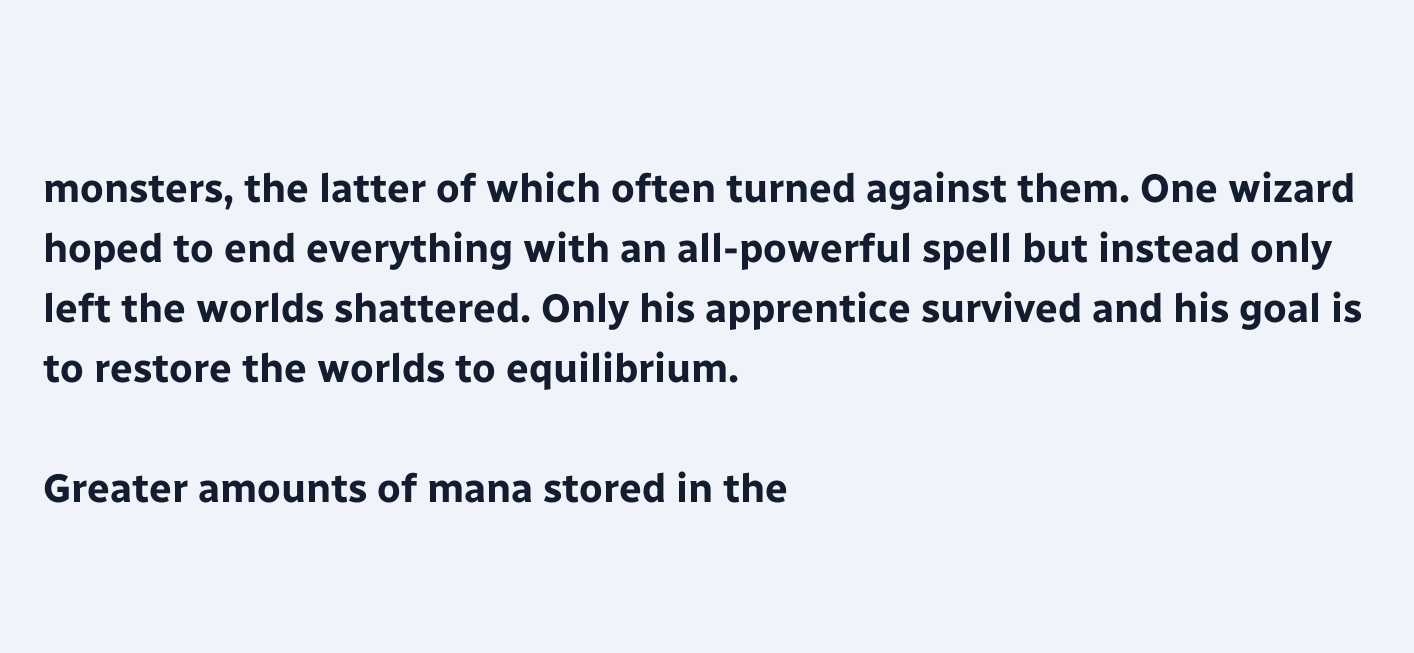monsters, the latter of which often turned against them. One wizard hoped to end everything with an all-powerful spell but instead only left the worlds shattered. Only his apprentice survived and his goal is to restore the worlds to equilibrium.

Greater amounts of mana stored in the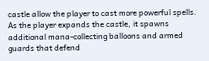castle allow the player to cast more powerful spells. As the player expands the castle, it spawns additional mana-collecting balloons and armed guards that defend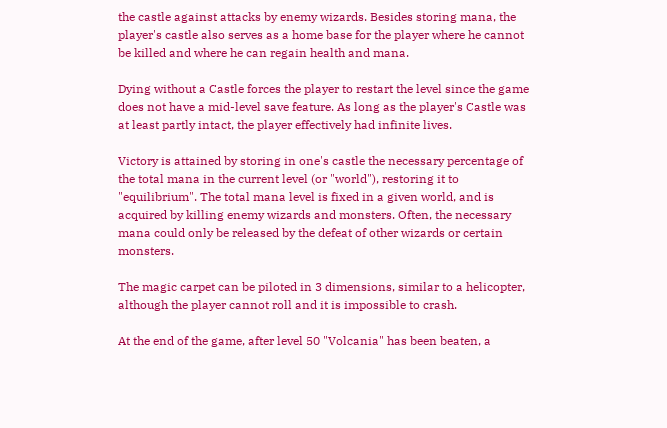the castle against attacks by enemy wizards. Besides storing mana, the player's castle also serves as a home base for the player where he cannot be killed and where he can regain health and mana.

Dying without a Castle forces the player to restart the level since the game does not have a mid-level save feature. As long as the player's Castle was at least partly intact, the player effectively had infinite lives.

Victory is attained by storing in one's castle the necessary percentage of the total mana in the current level (or "world"), restoring it to "equilibrium". The total mana level is fixed in a given world, and is acquired by killing enemy wizards and monsters. Often, the necessary mana could only be released by the defeat of other wizards or certain monsters.

The magic carpet can be piloted in 3 dimensions, similar to a helicopter, although the player cannot roll and it is impossible to crash.

At the end of the game, after level 50 "Volcania" has been beaten, a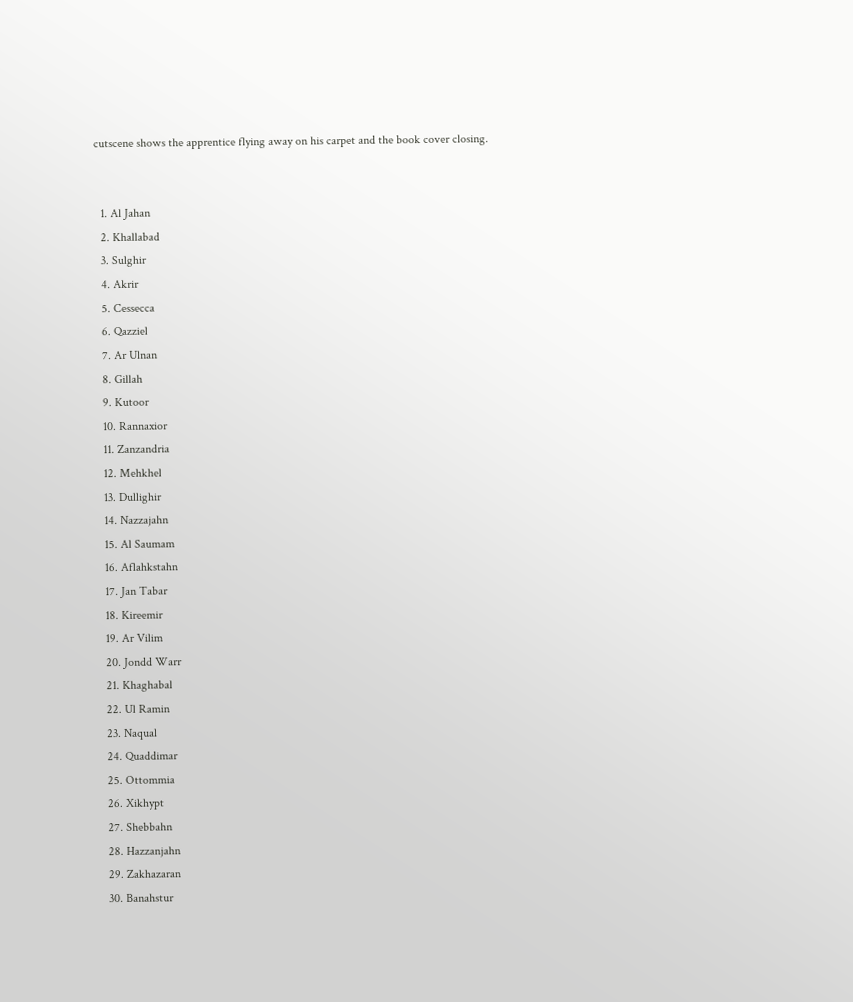cutscene shows the apprentice flying away on his carpet and the book cover closing.


  1. Al Jahan
  2. Khallabad
  3. Sulghir
  4. Akrir
  5. Cessecca
  6. Qazziel
  7. Ar Ulnan
  8. Gillah
  9. Kutoor
  10. Rannaxior
  11. Zanzandria
  12. Mehkhel
  13. Dullighir
  14. Nazzajahn
  15. Al Saumam
  16. Aflahkstahn
  17. Jan Tabar
  18. Kireemir
  19. Ar Vilim
  20. Jondd Warr
  21. Khaghabal
  22. Ul Ramin
  23. Naqual
  24. Quaddimar
  25. Ottommia
  26. Xikhypt
  27. Shebbahn
  28. Hazzanjahn
  29. Zakhazaran
  30. Banahstur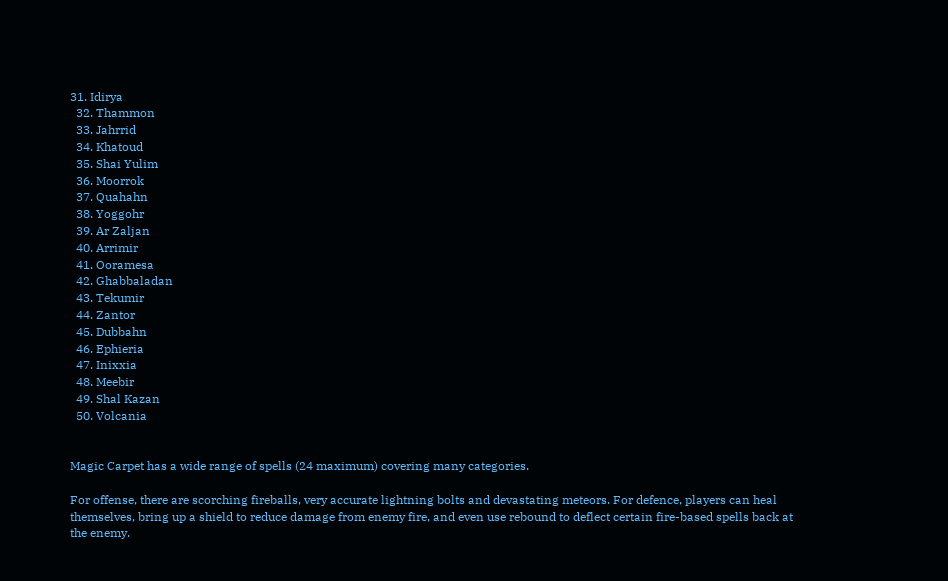31. Idirya
  32. Thammon
  33. Jahrrid
  34. Khatoud
  35. Shai Yulim
  36. Moorrok
  37. Quahahn
  38. Yoggohr
  39. Ar Zaljan
  40. Arrimir
  41. Ooramesa
  42. Ghabbaladan
  43. Tekumir
  44. Zantor
  45. Dubbahn
  46. Ephieria
  47. Inixxia
  48. Meebir
  49. Shal Kazan
  50. Volcania


Magic Carpet has a wide range of spells (24 maximum) covering many categories.

For offense, there are scorching fireballs, very accurate lightning bolts and devastating meteors. For defence, players can heal themselves, bring up a shield to reduce damage from enemy fire, and even use rebound to deflect certain fire-based spells back at the enemy.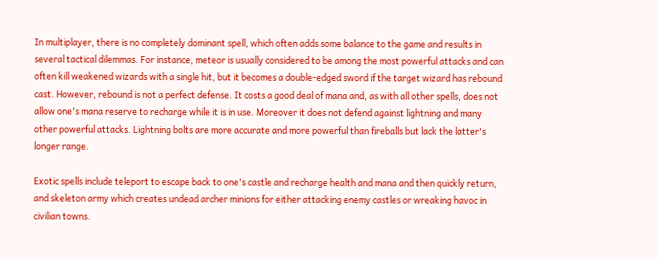In multiplayer, there is no completely dominant spell, which often adds some balance to the game and results in several tactical dilemmas. For instance, meteor is usually considered to be among the most powerful attacks and can often kill weakened wizards with a single hit, but it becomes a double-edged sword if the target wizard has rebound cast. However, rebound is not a perfect defense. It costs a good deal of mana and, as with all other spells, does not allow one's mana reserve to recharge while it is in use. Moreover it does not defend against lightning and many other powerful attacks. Lightning bolts are more accurate and more powerful than fireballs but lack the latter's longer range.

Exotic spells include teleport to escape back to one's castle and recharge health and mana and then quickly return, and skeleton army which creates undead archer minions for either attacking enemy castles or wreaking havoc in civilian towns.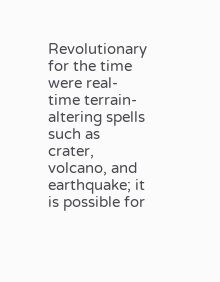Revolutionary for the time were real-time terrain-altering spells such as crater, volcano, and earthquake; it is possible for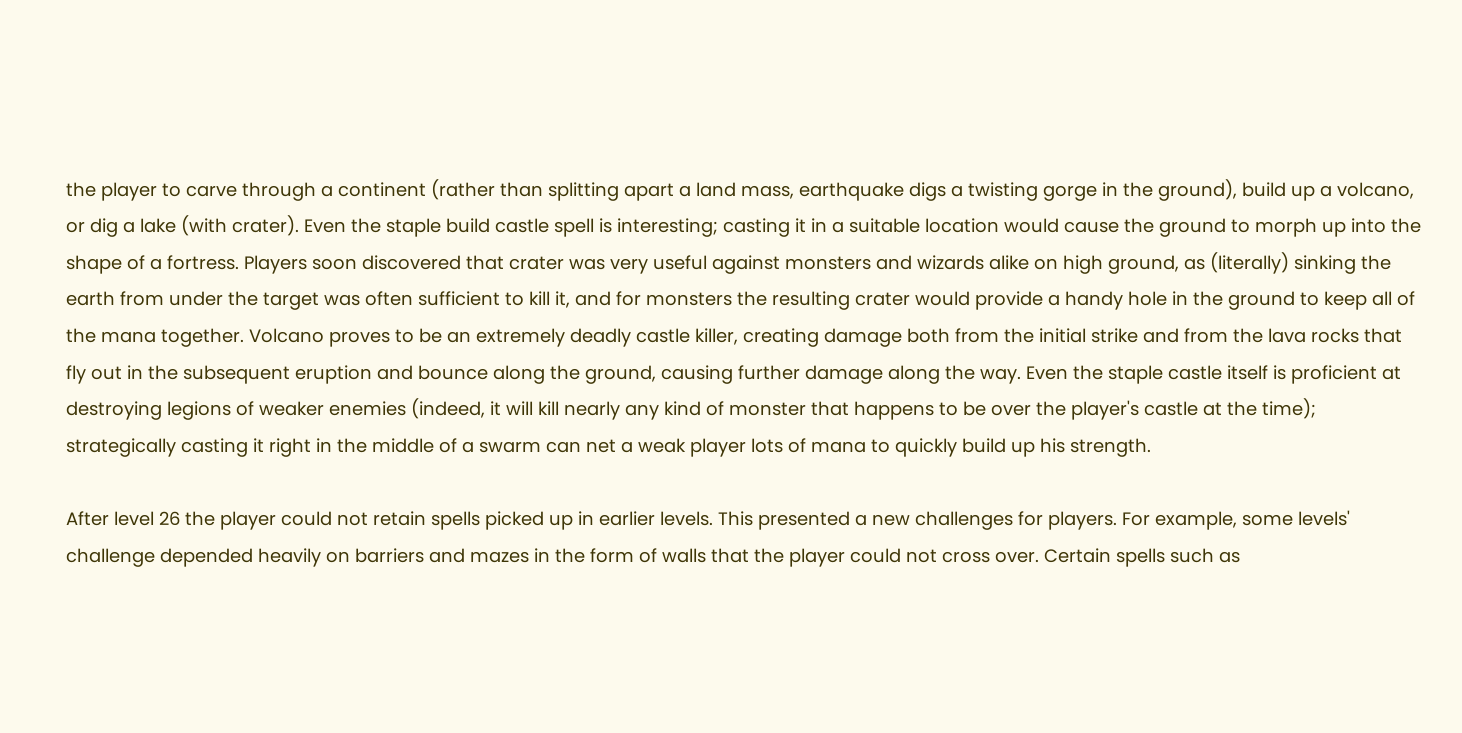the player to carve through a continent (rather than splitting apart a land mass, earthquake digs a twisting gorge in the ground), build up a volcano, or dig a lake (with crater). Even the staple build castle spell is interesting; casting it in a suitable location would cause the ground to morph up into the shape of a fortress. Players soon discovered that crater was very useful against monsters and wizards alike on high ground, as (literally) sinking the earth from under the target was often sufficient to kill it, and for monsters the resulting crater would provide a handy hole in the ground to keep all of the mana together. Volcano proves to be an extremely deadly castle killer, creating damage both from the initial strike and from the lava rocks that fly out in the subsequent eruption and bounce along the ground, causing further damage along the way. Even the staple castle itself is proficient at destroying legions of weaker enemies (indeed, it will kill nearly any kind of monster that happens to be over the player's castle at the time); strategically casting it right in the middle of a swarm can net a weak player lots of mana to quickly build up his strength.

After level 26 the player could not retain spells picked up in earlier levels. This presented a new challenges for players. For example, some levels' challenge depended heavily on barriers and mazes in the form of walls that the player could not cross over. Certain spells such as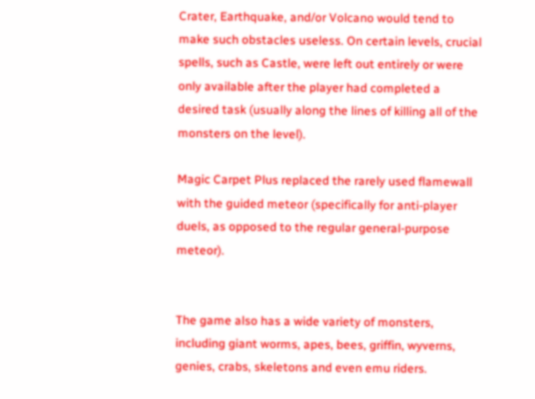Crater, Earthquake, and/or Volcano would tend to make such obstacles useless. On certain levels, crucial spells, such as Castle, were left out entirely or were only available after the player had completed a desired task (usually along the lines of killing all of the monsters on the level).

Magic Carpet Plus replaced the rarely used flamewall with the guided meteor (specifically for anti-player duels, as opposed to the regular general-purpose meteor).


The game also has a wide variety of monsters, including giant worms, apes, bees, griffin, wyverns, genies, crabs, skeletons and even emu riders.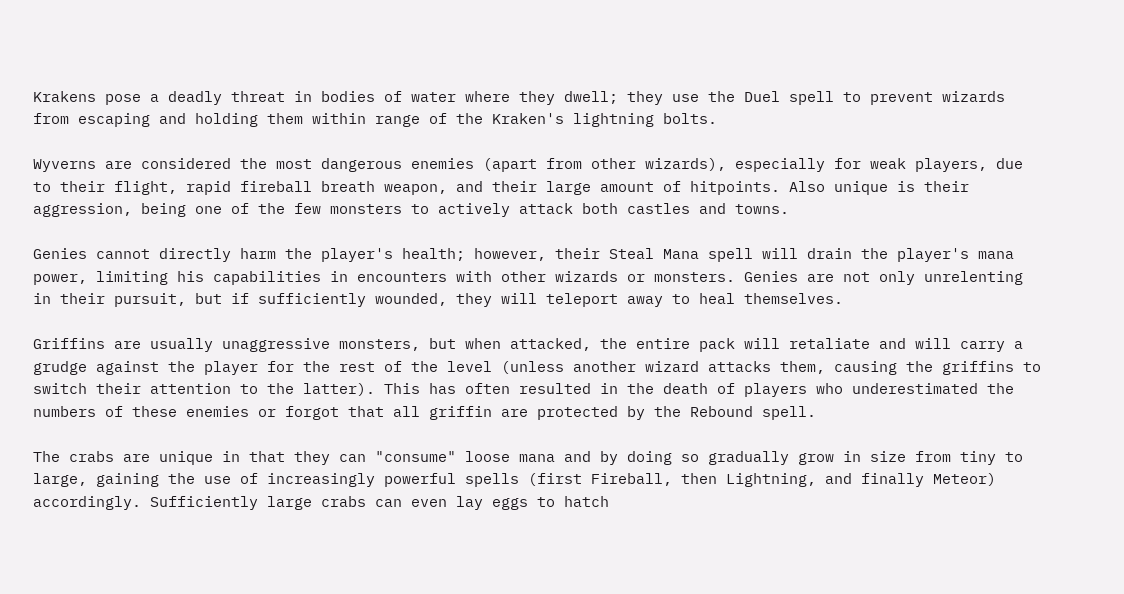Krakens pose a deadly threat in bodies of water where they dwell; they use the Duel spell to prevent wizards from escaping and holding them within range of the Kraken's lightning bolts.

Wyverns are considered the most dangerous enemies (apart from other wizards), especially for weak players, due to their flight, rapid fireball breath weapon, and their large amount of hitpoints. Also unique is their aggression, being one of the few monsters to actively attack both castles and towns.

Genies cannot directly harm the player's health; however, their Steal Mana spell will drain the player's mana power, limiting his capabilities in encounters with other wizards or monsters. Genies are not only unrelenting in their pursuit, but if sufficiently wounded, they will teleport away to heal themselves.

Griffins are usually unaggressive monsters, but when attacked, the entire pack will retaliate and will carry a grudge against the player for the rest of the level (unless another wizard attacks them, causing the griffins to switch their attention to the latter). This has often resulted in the death of players who underestimated the numbers of these enemies or forgot that all griffin are protected by the Rebound spell.

The crabs are unique in that they can "consume" loose mana and by doing so gradually grow in size from tiny to large, gaining the use of increasingly powerful spells (first Fireball, then Lightning, and finally Meteor) accordingly. Sufficiently large crabs can even lay eggs to hatch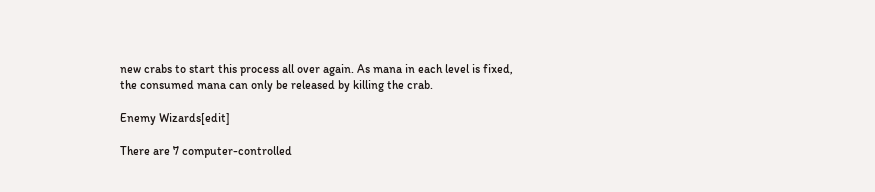new crabs to start this process all over again. As mana in each level is fixed, the consumed mana can only be released by killing the crab.

Enemy Wizards[edit]

There are 7 computer-controlled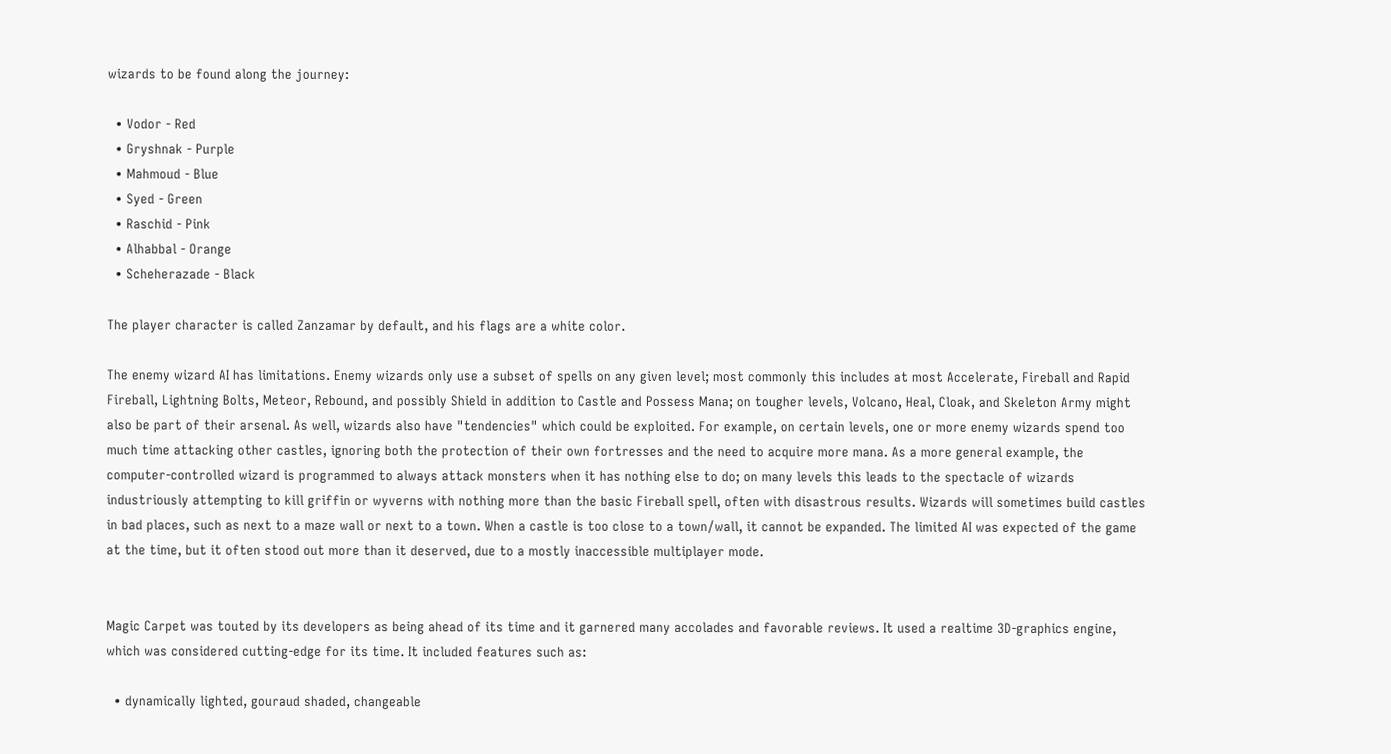wizards to be found along the journey:

  • Vodor - Red
  • Gryshnak - Purple
  • Mahmoud - Blue
  • Syed - Green
  • Raschid - Pink
  • Alhabbal - Orange
  • Scheherazade - Black

The player character is called Zanzamar by default, and his flags are a white color.

The enemy wizard AI has limitations. Enemy wizards only use a subset of spells on any given level; most commonly this includes at most Accelerate, Fireball and Rapid Fireball, Lightning Bolts, Meteor, Rebound, and possibly Shield in addition to Castle and Possess Mana; on tougher levels, Volcano, Heal, Cloak, and Skeleton Army might also be part of their arsenal. As well, wizards also have "tendencies" which could be exploited. For example, on certain levels, one or more enemy wizards spend too much time attacking other castles, ignoring both the protection of their own fortresses and the need to acquire more mana. As a more general example, the computer-controlled wizard is programmed to always attack monsters when it has nothing else to do; on many levels this leads to the spectacle of wizards industriously attempting to kill griffin or wyverns with nothing more than the basic Fireball spell, often with disastrous results. Wizards will sometimes build castles in bad places, such as next to a maze wall or next to a town. When a castle is too close to a town/wall, it cannot be expanded. The limited AI was expected of the game at the time, but it often stood out more than it deserved, due to a mostly inaccessible multiplayer mode.


Magic Carpet was touted by its developers as being ahead of its time and it garnered many accolades and favorable reviews. It used a realtime 3D-graphics engine, which was considered cutting-edge for its time. It included features such as:

  • dynamically lighted, gouraud shaded, changeable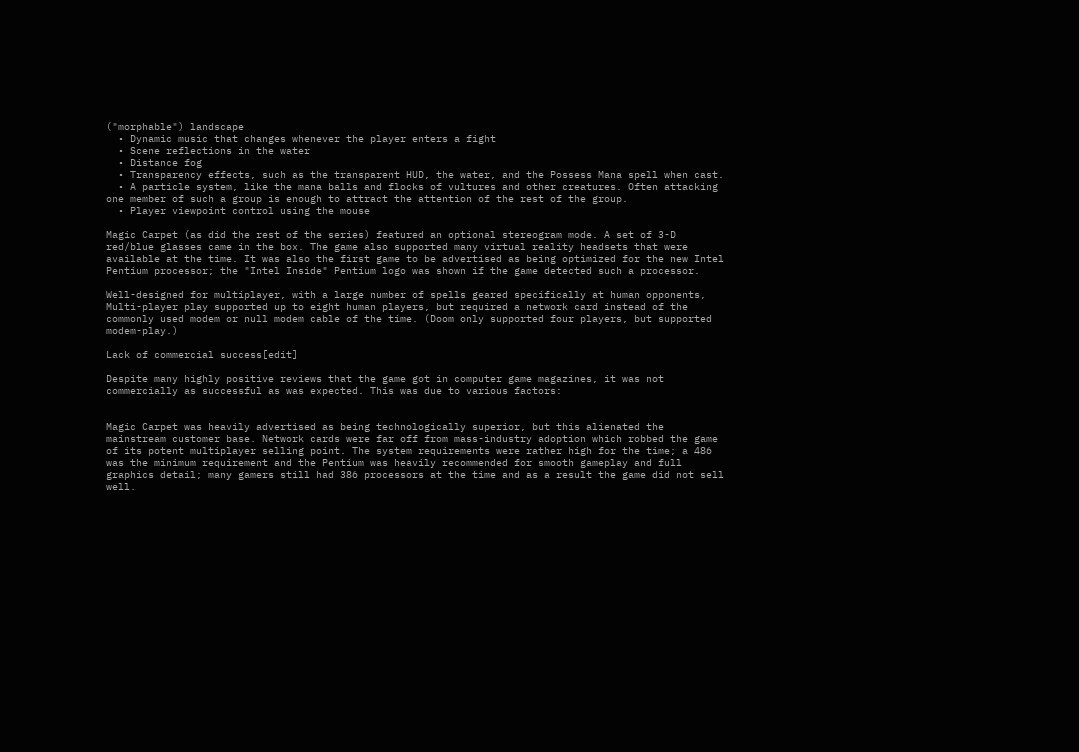("morphable") landscape
  • Dynamic music that changes whenever the player enters a fight
  • Scene reflections in the water
  • Distance fog
  • Transparency effects, such as the transparent HUD, the water, and the Possess Mana spell when cast.
  • A particle system, like the mana balls and flocks of vultures and other creatures. Often attacking one member of such a group is enough to attract the attention of the rest of the group.
  • Player viewpoint control using the mouse

Magic Carpet (as did the rest of the series) featured an optional stereogram mode. A set of 3-D red/blue glasses came in the box. The game also supported many virtual reality headsets that were available at the time. It was also the first game to be advertised as being optimized for the new Intel Pentium processor; the "Intel Inside" Pentium logo was shown if the game detected such a processor.

Well-designed for multiplayer, with a large number of spells geared specifically at human opponents, Multi-player play supported up to eight human players, but required a network card instead of the commonly used modem or null modem cable of the time. (Doom only supported four players, but supported modem-play.)

Lack of commercial success[edit]

Despite many highly positive reviews that the game got in computer game magazines, it was not commercially as successful as was expected. This was due to various factors:


Magic Carpet was heavily advertised as being technologically superior, but this alienated the mainstream customer base. Network cards were far off from mass-industry adoption which robbed the game of its potent multiplayer selling point. The system requirements were rather high for the time; a 486 was the minimum requirement and the Pentium was heavily recommended for smooth gameplay and full graphics detail; many gamers still had 386 processors at the time and as a result the game did not sell well.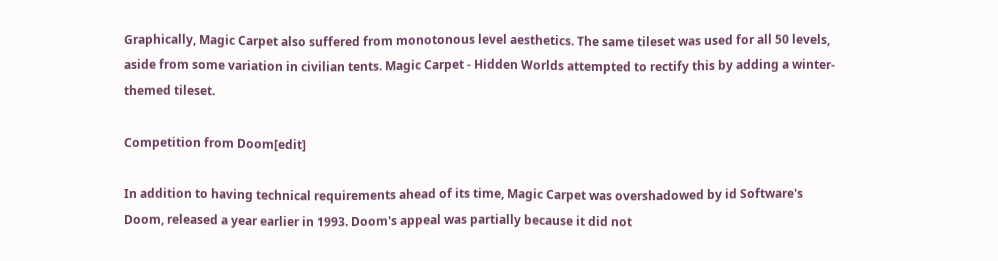Graphically, Magic Carpet also suffered from monotonous level aesthetics. The same tileset was used for all 50 levels, aside from some variation in civilian tents. Magic Carpet - Hidden Worlds attempted to rectify this by adding a winter-themed tileset.

Competition from Doom[edit]

In addition to having technical requirements ahead of its time, Magic Carpet was overshadowed by id Software's Doom, released a year earlier in 1993. Doom's appeal was partially because it did not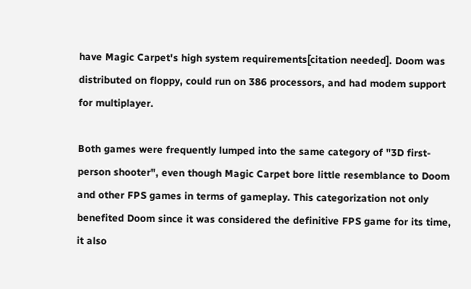have Magic Carpet's high system requirements[citation needed]. Doom was distributed on floppy, could run on 386 processors, and had modem support for multiplayer.

Both games were frequently lumped into the same category of "3D first-person shooter", even though Magic Carpet bore little resemblance to Doom and other FPS games in terms of gameplay. This categorization not only benefited Doom since it was considered the definitive FPS game for its time, it also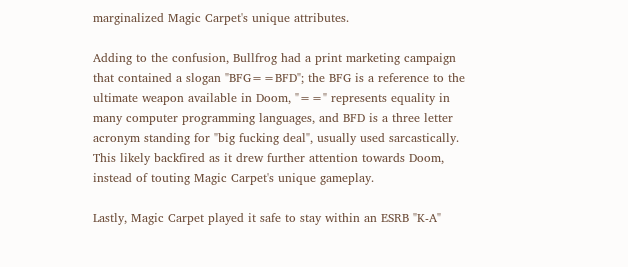marginalized Magic Carpet's unique attributes.

Adding to the confusion, Bullfrog had a print marketing campaign that contained a slogan "BFG==BFD"; the BFG is a reference to the ultimate weapon available in Doom, "==" represents equality in many computer programming languages, and BFD is a three letter acronym standing for "big fucking deal", usually used sarcastically. This likely backfired as it drew further attention towards Doom, instead of touting Magic Carpet's unique gameplay.

Lastly, Magic Carpet played it safe to stay within an ESRB "K-A"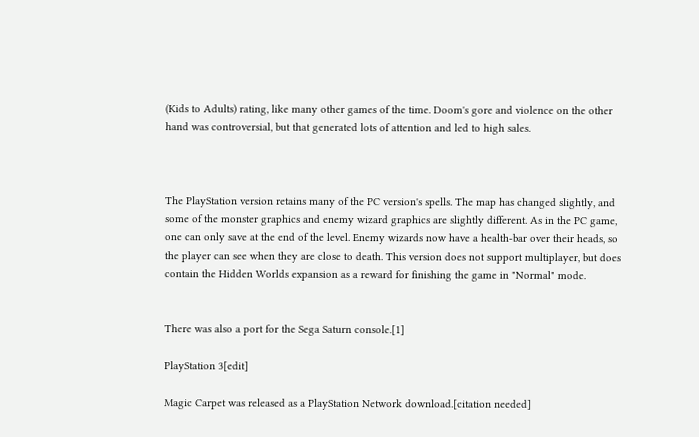(Kids to Adults) rating, like many other games of the time. Doom's gore and violence on the other hand was controversial, but that generated lots of attention and led to high sales.



The PlayStation version retains many of the PC version's spells. The map has changed slightly, and some of the monster graphics and enemy wizard graphics are slightly different. As in the PC game, one can only save at the end of the level. Enemy wizards now have a health-bar over their heads, so the player can see when they are close to death. This version does not support multiplayer, but does contain the Hidden Worlds expansion as a reward for finishing the game in "Normal" mode.


There was also a port for the Sega Saturn console.[1]

PlayStation 3[edit]

Magic Carpet was released as a PlayStation Network download.[citation needed]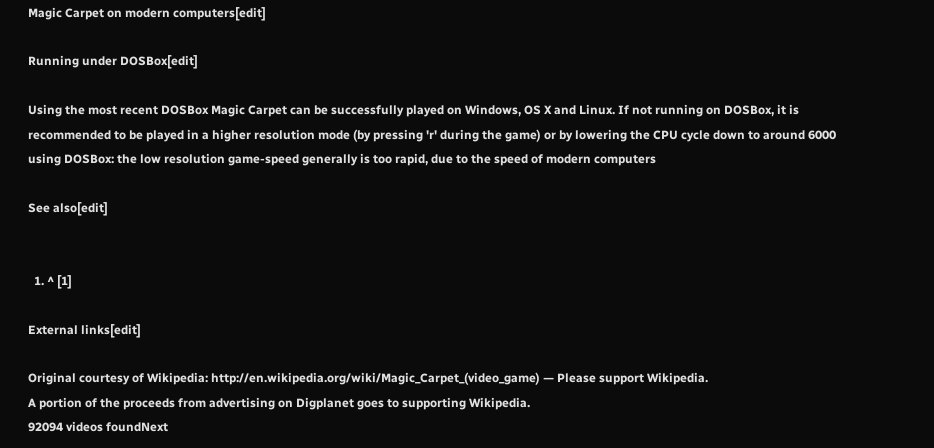Magic Carpet on modern computers[edit]

Running under DOSBox[edit]

Using the most recent DOSBox Magic Carpet can be successfully played on Windows, OS X and Linux. If not running on DOSBox, it is recommended to be played in a higher resolution mode (by pressing 'r' during the game) or by lowering the CPU cycle down to around 6000 using DOSBox: the low resolution game-speed generally is too rapid, due to the speed of modern computers

See also[edit]


  1. ^ [1]

External links[edit]

Original courtesy of Wikipedia: http://en.wikipedia.org/wiki/Magic_Carpet_(video_game) — Please support Wikipedia.
A portion of the proceeds from advertising on Digplanet goes to supporting Wikipedia.
92094 videos foundNext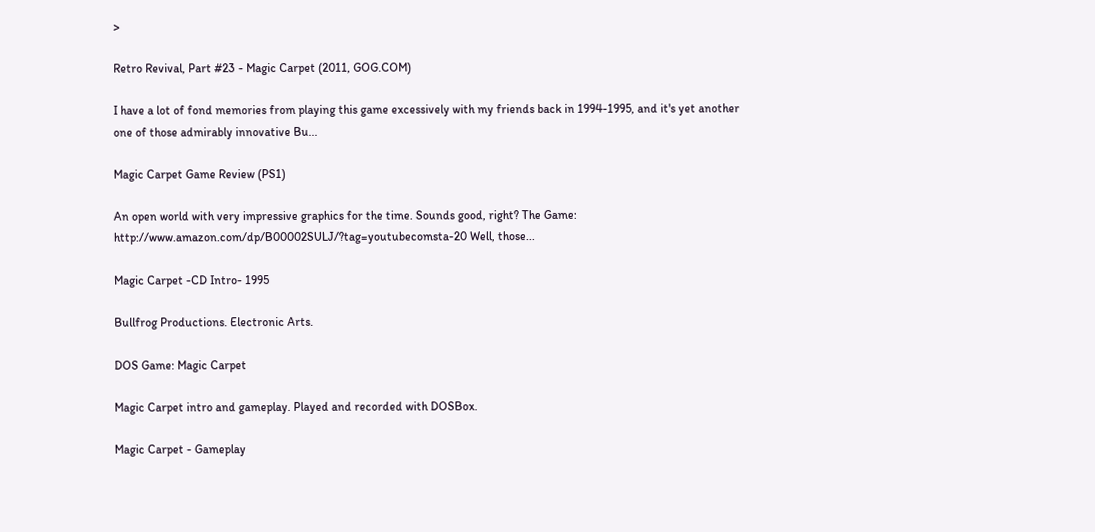>

Retro Revival, Part #23 - Magic Carpet (2011, GOG.COM)

I have a lot of fond memories from playing this game excessively with my friends back in 1994-1995, and it's yet another one of those admirably innovative Bu...

Magic Carpet Game Review (PS1)

An open world with very impressive graphics for the time. Sounds good, right? The Game: http://www.amazon.com/dp/B00002SULJ/?tag=youtubecomsta-20 Well, those...

Magic Carpet -CD Intro- 1995

Bullfrog Productions. Electronic Arts.

DOS Game: Magic Carpet

Magic Carpet intro and gameplay. Played and recorded with DOSBox.

Magic Carpet - Gameplay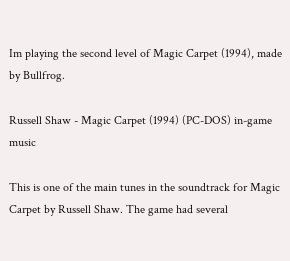Im playing the second level of Magic Carpet (1994), made by Bullfrog.

Russell Shaw - Magic Carpet (1994) (PC-DOS) in-game music

This is one of the main tunes in the soundtrack for Magic Carpet by Russell Shaw. The game had several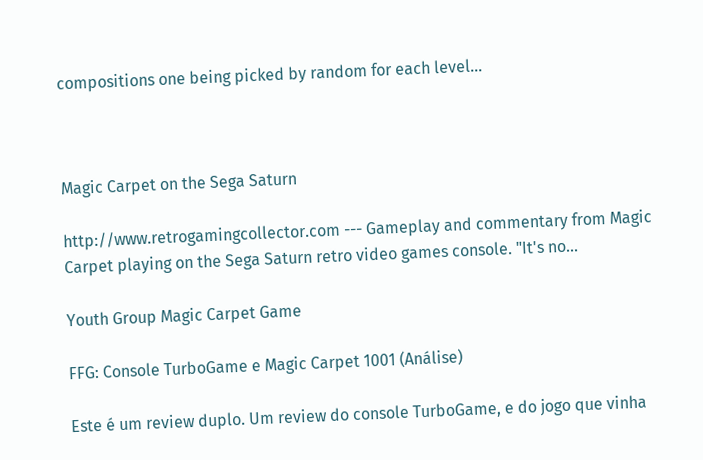compositions one being picked by random for each level...



Magic Carpet on the Sega Saturn

http://www.retrogamingcollector.com --- Gameplay and commentary from Magic Carpet playing on the Sega Saturn retro video games console. "It's no...

Youth Group Magic Carpet Game

FFG: Console TurboGame e Magic Carpet 1001 (Análise)

Este é um review duplo. Um review do console TurboGame, e do jogo que vinha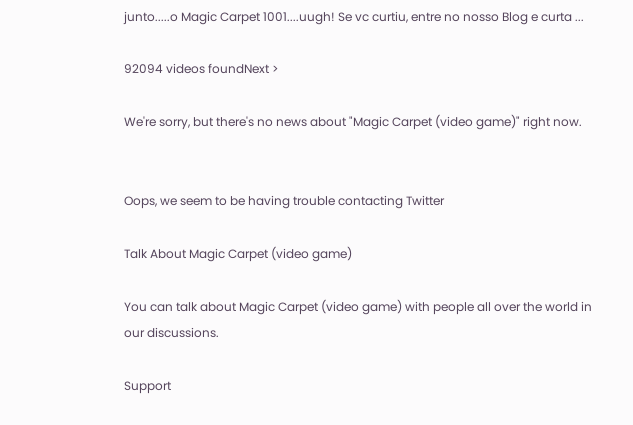junto.....o Magic Carpet 1001....uugh! Se vc curtiu, entre no nosso Blog e curta ...

92094 videos foundNext >

We're sorry, but there's no news about "Magic Carpet (video game)" right now.


Oops, we seem to be having trouble contacting Twitter

Talk About Magic Carpet (video game)

You can talk about Magic Carpet (video game) with people all over the world in our discussions.

Support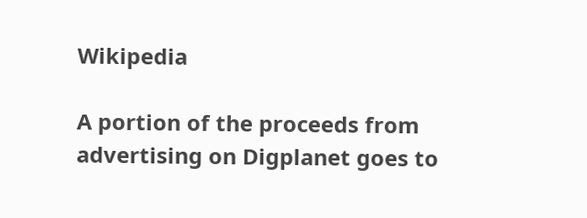Wikipedia

A portion of the proceeds from advertising on Digplanet goes to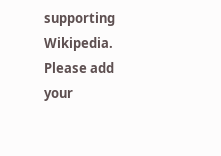supporting Wikipedia. Please add your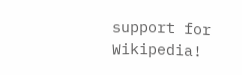support for Wikipedia!